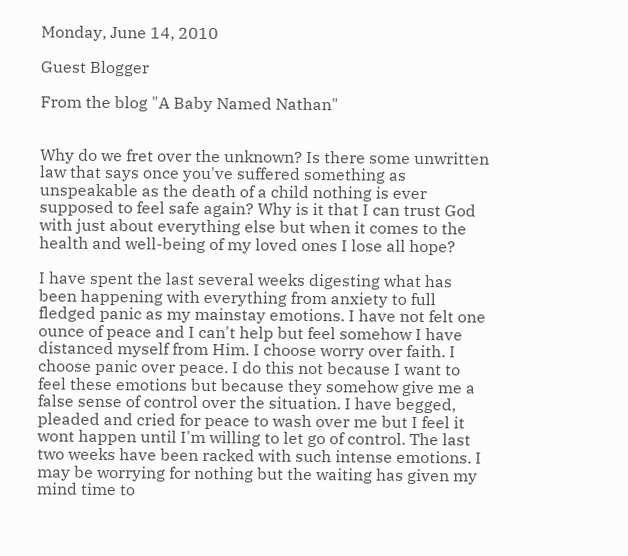Monday, June 14, 2010

Guest Blogger

From the blog "A Baby Named Nathan"


Why do we fret over the unknown? Is there some unwritten law that says once you've suffered something as unspeakable as the death of a child nothing is ever supposed to feel safe again? Why is it that I can trust God with just about everything else but when it comes to the health and well-being of my loved ones I lose all hope?

I have spent the last several weeks digesting what has been happening with everything from anxiety to full fledged panic as my mainstay emotions. I have not felt one ounce of peace and I can't help but feel somehow I have distanced myself from Him. I choose worry over faith. I choose panic over peace. I do this not because I want to feel these emotions but because they somehow give me a false sense of control over the situation. I have begged, pleaded and cried for peace to wash over me but I feel it wont happen until I'm willing to let go of control. The last two weeks have been racked with such intense emotions. I may be worrying for nothing but the waiting has given my mind time to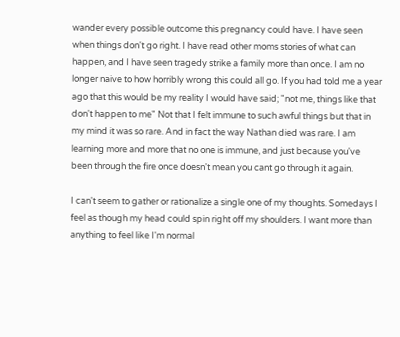wander every possible outcome this pregnancy could have. I have seen when things don't go right. I have read other moms stories of what can happen, and I have seen tragedy strike a family more than once. I am no longer naive to how horribly wrong this could all go. If you had told me a year ago that this would be my reality I would have said; "not me, things like that don't happen to me" Not that I felt immune to such awful things but that in my mind it was so rare. And in fact the way Nathan died was rare. I am learning more and more that no one is immune, and just because you've been through the fire once doesn't mean you cant go through it again.

I can't seem to gather or rationalize a single one of my thoughts. Somedays I feel as though my head could spin right off my shoulders. I want more than anything to feel like I'm normal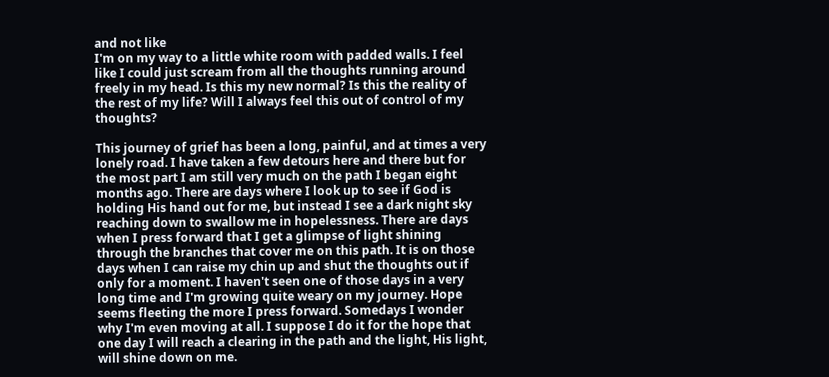and not like
I'm on my way to a little white room with padded walls. I feel like I could just scream from all the thoughts running around freely in my head. Is this my new normal? Is this the reality of the rest of my life? Will I always feel this out of control of my thoughts?

This journey of grief has been a long, painful, and at times a very lonely road. I have taken a few detours here and there but for the most part I am still very much on the path I began eight months ago. There are days where I look up to see if God is holding His hand out for me, but instead I see a dark night sky reaching down to swallow me in hopelessness. There are days when I press forward that I get a glimpse of light shining through the branches that cover me on this path. It is on those days when I can raise my chin up and shut the thoughts out if only for a moment. I haven't seen one of those days in a very long time and I'm growing quite weary on my journey. Hope seems fleeting the more I press forward. Somedays I wonder why I'm even moving at all. I suppose I do it for the hope that one day I will reach a clearing in the path and the light, His light, will shine down on me.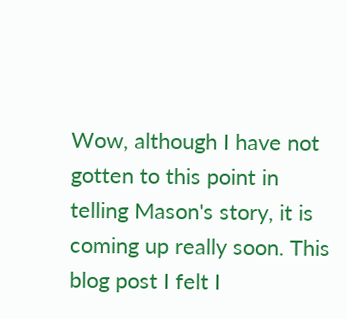Wow, although I have not gotten to this point in telling Mason's story, it is coming up really soon. This blog post I felt I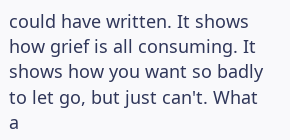could have written. It shows how grief is all consuming. It shows how you want so badly to let go, but just can't. What a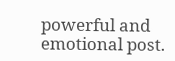powerful and emotional post.